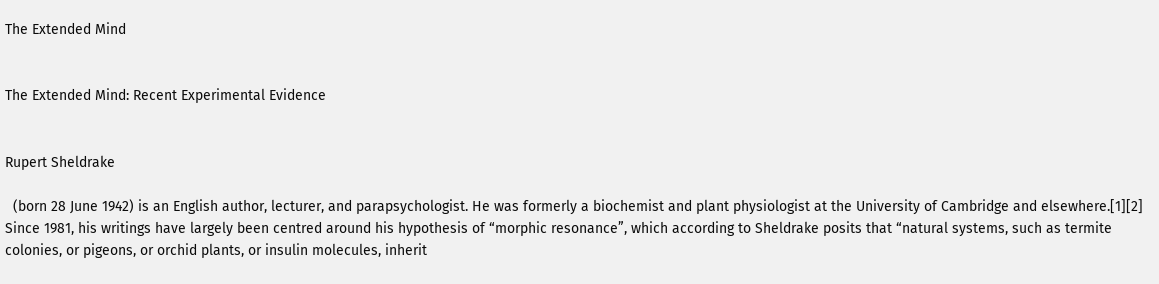The Extended Mind


The Extended Mind: Recent Experimental Evidence


Rupert Sheldrake

  (born 28 June 1942) is an English author, lecturer, and parapsychologist. He was formerly a biochemist and plant physiologist at the University of Cambridge and elsewhere.[1][2] Since 1981, his writings have largely been centred around his hypothesis of “morphic resonance”, which according to Sheldrake posits that “natural systems, such as termite colonies, or pigeons, or orchid plants, or insulin molecules, inherit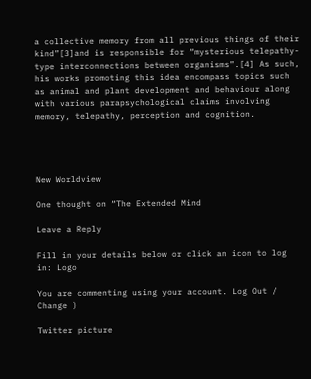a collective memory from all previous things of their kind”[3]and is responsible for “mysterious telepathy-type interconnections between organisms”.[4] As such, his works promoting this idea encompass topics such as animal and plant development and behaviour along with various parapsychological claims involving memory, telepathy, perception and cognition.




New Worldview

One thought on “The Extended Mind

Leave a Reply

Fill in your details below or click an icon to log in: Logo

You are commenting using your account. Log Out / Change )

Twitter picture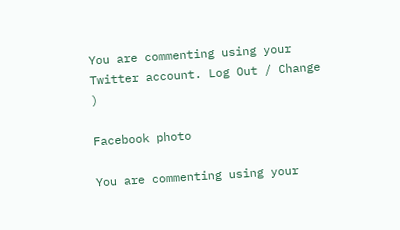You are commenting using your Twitter account. Log Out / Change )

Facebook photo

You are commenting using your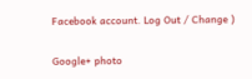Facebook account. Log Out / Change )

Google+ photo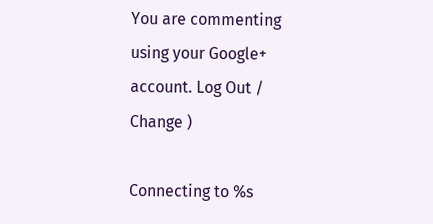You are commenting using your Google+ account. Log Out / Change )

Connecting to %s